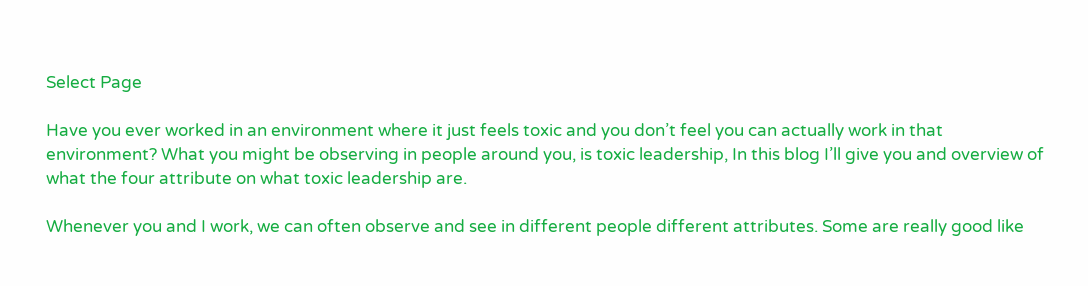Select Page

Have you ever worked in an environment where it just feels toxic and you don’t feel you can actually work in that environment? What you might be observing in people around you, is toxic leadership, In this blog I’ll give you and overview of what the four attribute on what toxic leadership are.

Whenever you and I work, we can often observe and see in different people different attributes. Some are really good like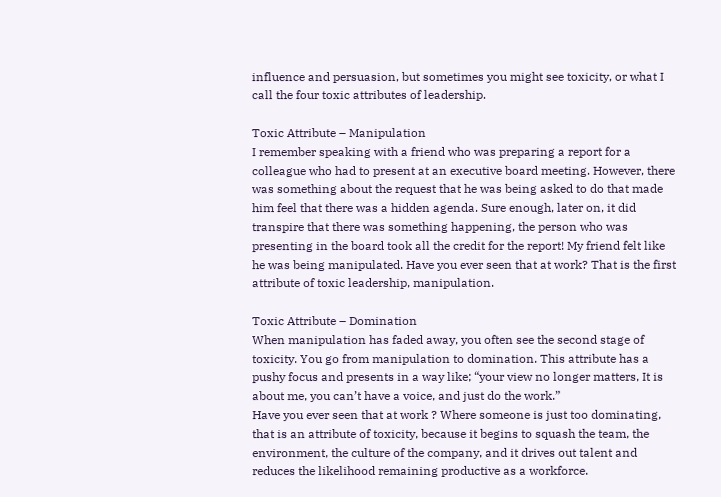influence and persuasion, but sometimes you might see toxicity, or what I call the four toxic attributes of leadership.

Toxic Attribute – Manipulation
I remember speaking with a friend who was preparing a report for a colleague who had to present at an executive board meeting. However, there was something about the request that he was being asked to do that made him feel that there was a hidden agenda. Sure enough, later on, it did transpire that there was something happening, the person who was presenting in the board took all the credit for the report! My friend felt like he was being manipulated. Have you ever seen that at work? That is the first attribute of toxic leadership, manipulation.

Toxic Attribute – Domination
When manipulation has faded away, you often see the second stage of toxicity. You go from manipulation to domination. This attribute has a pushy focus and presents in a way like; “your view no longer matters, It is about me, you can’t have a voice, and just do the work.”
Have you ever seen that at work ? Where someone is just too dominating, that is an attribute of toxicity, because it begins to squash the team, the environment, the culture of the company, and it drives out talent and reduces the likelihood remaining productive as a workforce.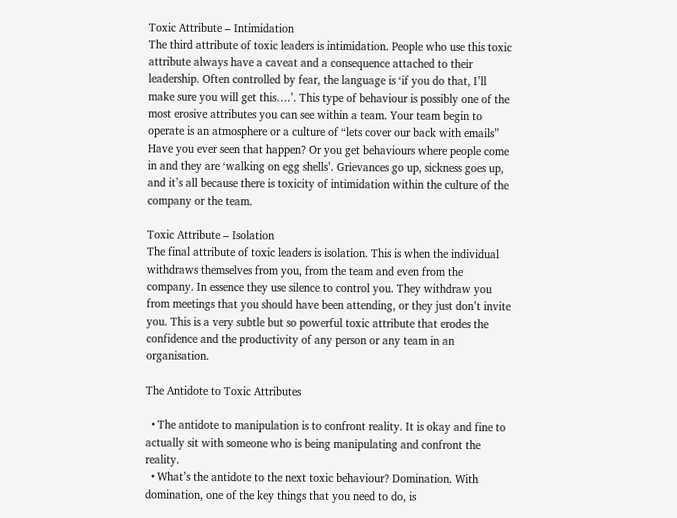Toxic Attribute – Intimidation
The third attribute of toxic leaders is intimidation. People who use this toxic attribute always have a caveat and a consequence attached to their leadership. Often controlled by fear, the language is ‘if you do that, I’ll make sure you will get this….’. This type of behaviour is possibly one of the most erosive attributes you can see within a team. Your team begin to operate is an atmosphere or a culture of “lets cover our back with emails” Have you ever seen that happen? Or you get behaviours where people come in and they are ‘walking on egg shells’. Grievances go up, sickness goes up, and it’s all because there is toxicity of intimidation within the culture of the company or the team.

Toxic Attribute – Isolation
The final attribute of toxic leaders is isolation. This is when the individual withdraws themselves from you, from the team and even from the company. In essence they use silence to control you. They withdraw you from meetings that you should have been attending, or they just don’t invite you. This is a very subtle but so powerful toxic attribute that erodes the confidence and the productivity of any person or any team in an organisation.

The Antidote to Toxic Attributes

  • The antidote to manipulation is to confront reality. It is okay and fine to actually sit with someone who is being manipulating and confront the reality.
  • What’s the antidote to the next toxic behaviour? Domination. With domination, one of the key things that you need to do, is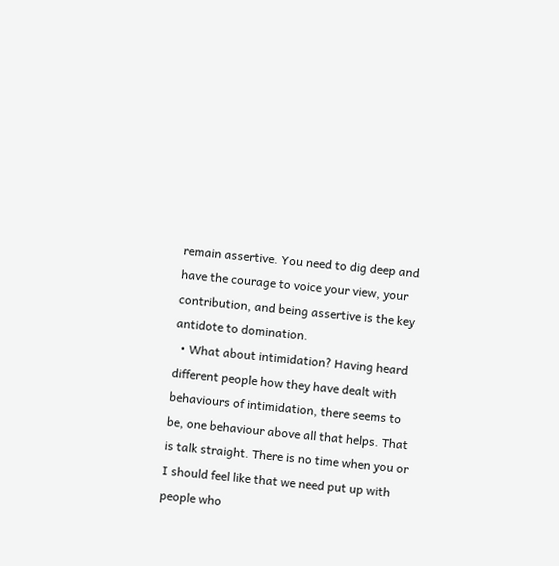remain assertive. You need to dig deep and have the courage to voice your view, your contribution, and being assertive is the key antidote to domination.
  • What about intimidation? Having heard different people how they have dealt with behaviours of intimidation, there seems to be, one behaviour above all that helps. That is talk straight. There is no time when you or I should feel like that we need put up with people who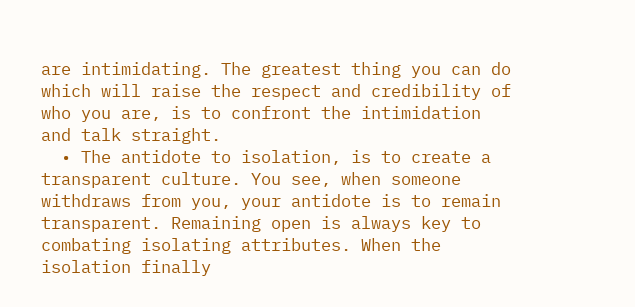are intimidating. The greatest thing you can do which will raise the respect and credibility of who you are, is to confront the intimidation and talk straight.
  • The antidote to isolation, is to create a transparent culture. You see, when someone withdraws from you, your antidote is to remain transparent. Remaining open is always key to combating isolating attributes. When the isolation finally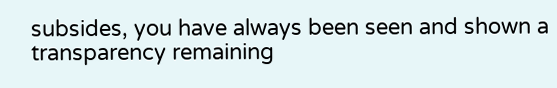subsides, you have always been seen and shown a transparency remaining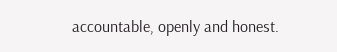accountable, openly and honest.